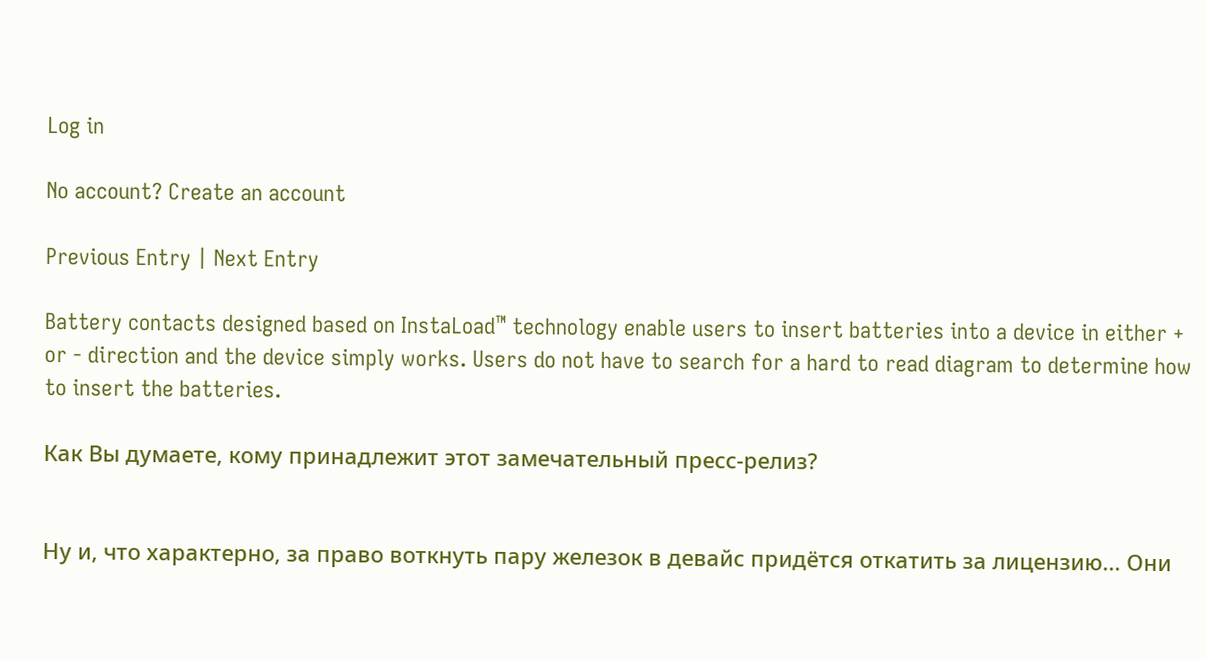Log in

No account? Create an account

Previous Entry | Next Entry

Battery contacts designed based on InstaLoad™ technology enable users to insert batteries into a device in either + or - direction and the device simply works. Users do not have to search for a hard to read diagram to determine how to insert the batteries.

Как Вы думаете, кому принадлежит этот замечательный пресс-релиз?


Ну и, что характерно, за право воткнуть пару железок в девайс придётся откатить за лицензию... Они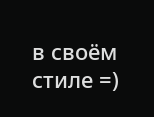в своём стиле =)